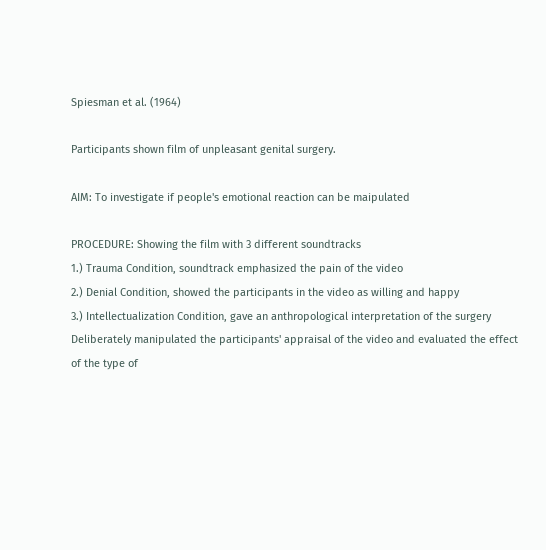Spiesman et al. (1964)

Participants shown film of unpleasant genital surgery.

AIM: To investigate if people's emotional reaction can be maipulated

PROCEDURE: Showing the film with 3 different soundtracks
1.) Trauma Condition, soundtrack emphasized the pain of the video
2.) Denial Condition, showed the participants in the video as willing and happy
3.) Intellectualization Condition, gave an anthropological interpretation of the surgery
Deliberately manipulated the participants' appraisal of the video and evaluated the effect of the type of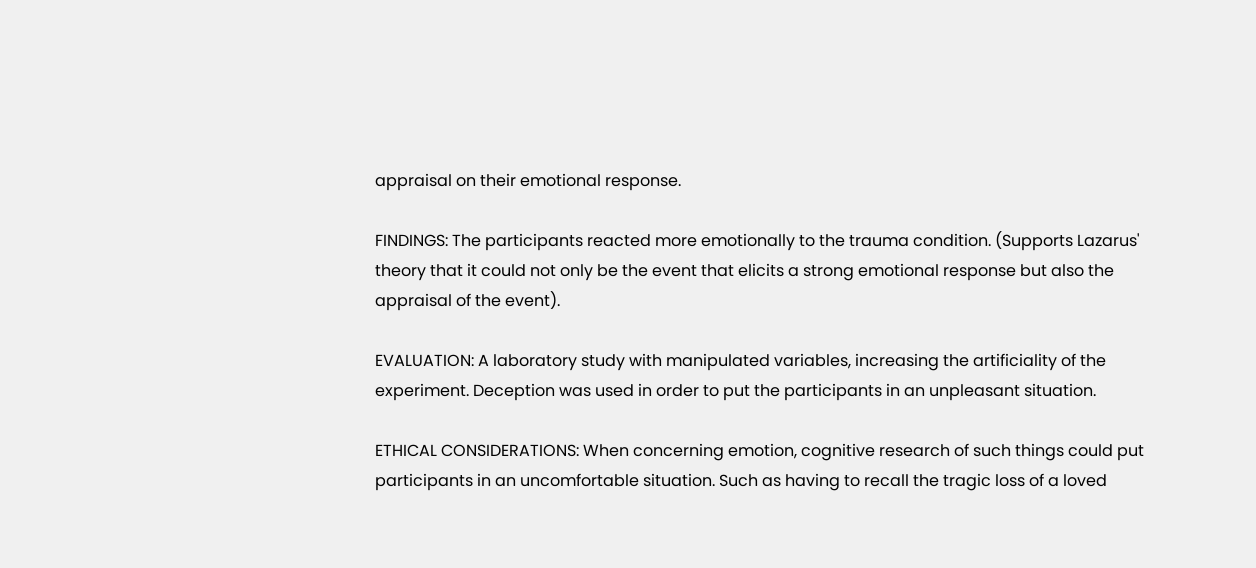appraisal on their emotional response.

FINDINGS: The participants reacted more emotionally to the trauma condition. (Supports Lazarus' theory that it could not only be the event that elicits a strong emotional response but also the appraisal of the event).

EVALUATION: A laboratory study with manipulated variables, increasing the artificiality of the experiment. Deception was used in order to put the participants in an unpleasant situation.

ETHICAL CONSIDERATIONS: When concerning emotion, cognitive research of such things could put participants in an uncomfortable situation. Such as having to recall the tragic loss of a loved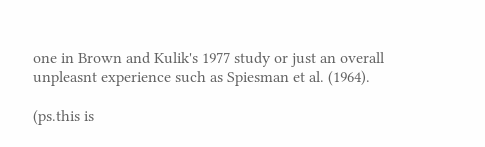one in Brown and Kulik's 1977 study or just an overall unpleasnt experience such as Spiesman et al. (1964).

(ps.this is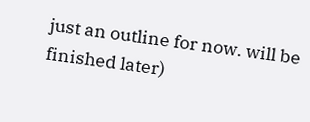just an outline for now. will be finished later)